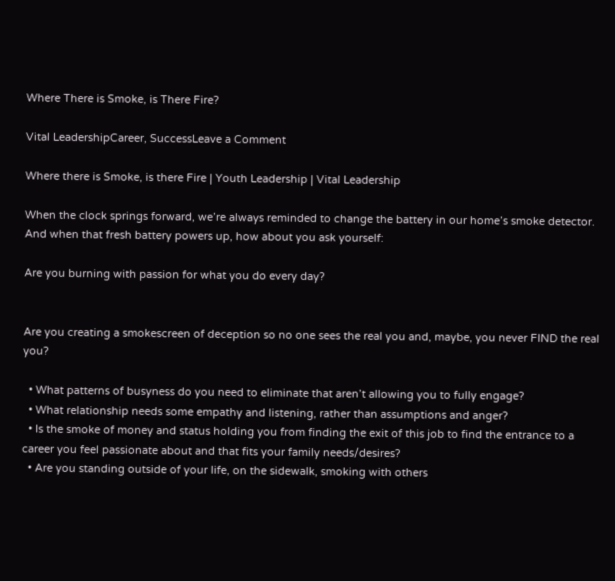Where There is Smoke, is There Fire?

Vital LeadershipCareer, SuccessLeave a Comment

Where there is Smoke, is there Fire | Youth Leadership | Vital Leadership

When the clock springs forward, we’re always reminded to change the battery in our home’s smoke detector. And when that fresh battery powers up, how about you ask yourself:

Are you burning with passion for what you do every day?


Are you creating a smokescreen of deception so no one sees the real you and, maybe, you never FIND the real you?

  • What patterns of busyness do you need to eliminate that aren’t allowing you to fully engage?
  • What relationship needs some empathy and listening, rather than assumptions and anger?
  • Is the smoke of money and status holding you from finding the exit of this job to find the entrance to a career you feel passionate about and that fits your family needs/desires?
  • Are you standing outside of your life, on the sidewalk, smoking with others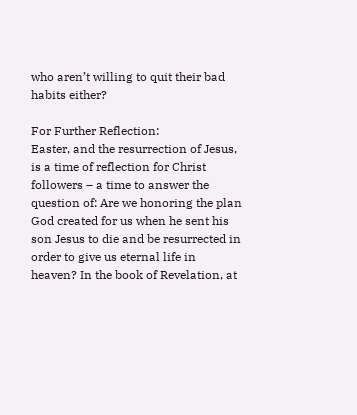who aren’t willing to quit their bad habits either?

For Further Reflection:
Easter, and the resurrection of Jesus, is a time of reflection for Christ followers – a time to answer the question of: Are we honoring the plan God created for us when he sent his son Jesus to die and be resurrected in order to give us eternal life in heaven? In the book of Revelation, at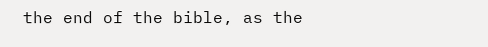the end of the bible, as the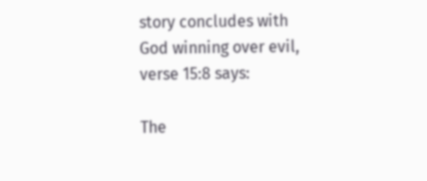story concludes with God winning over evil, verse 15:8 says:

The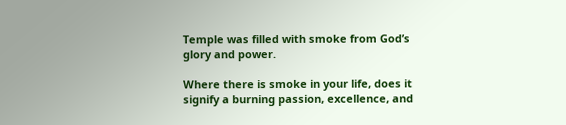Temple was filled with smoke from God’s glory and power.

Where there is smoke in your life, does it signify a burning passion, excellence, and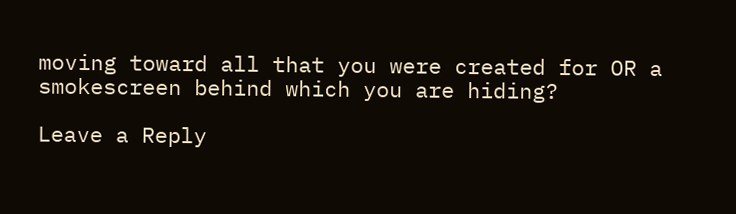moving toward all that you were created for OR a smokescreen behind which you are hiding?

Leave a Reply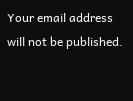Your email address will not be published.